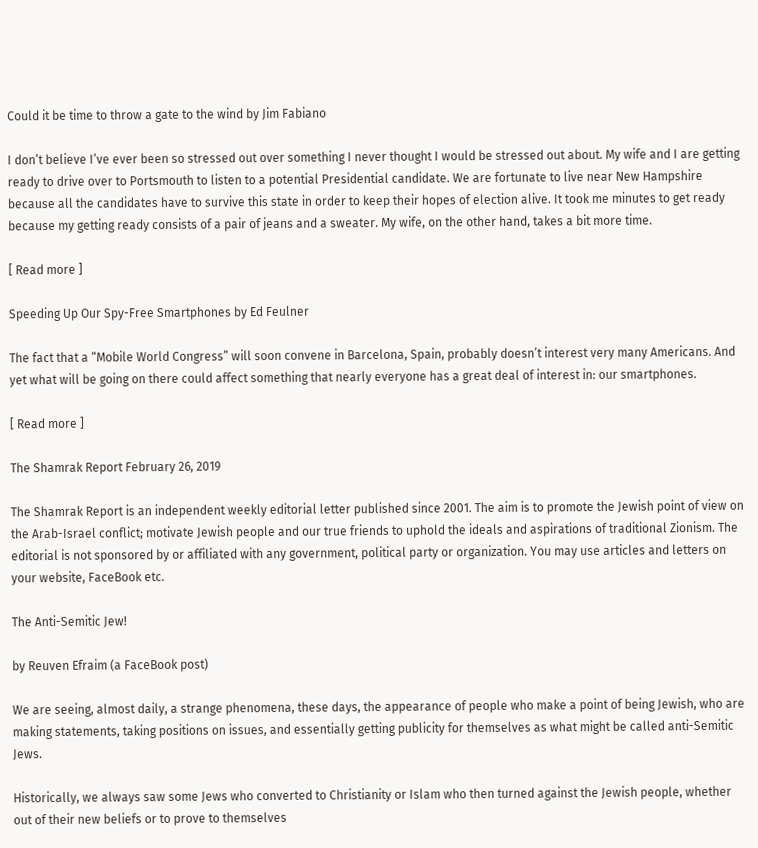Could it be time to throw a gate to the wind by Jim Fabiano

I don’t believe I’ve ever been so stressed out over something I never thought I would be stressed out about. My wife and I are getting ready to drive over to Portsmouth to listen to a potential Presidential candidate. We are fortunate to live near New Hampshire because all the candidates have to survive this state in order to keep their hopes of election alive. It took me minutes to get ready because my getting ready consists of a pair of jeans and a sweater. My wife, on the other hand, takes a bit more time.

[ Read more ]

Speeding Up Our Spy-Free Smartphones by Ed Feulner

The fact that a “Mobile World Congress” will soon convene in Barcelona, Spain, probably doesn’t interest very many Americans. And yet what will be going on there could affect something that nearly everyone has a great deal of interest in: our smartphones.

[ Read more ]

The Shamrak Report February 26, 2019

The Shamrak Report is an independent weekly editorial letter published since 2001. The aim is to promote the Jewish point of view on the Arab-Israel conflict; motivate Jewish people and our true friends to uphold the ideals and aspirations of traditional Zionism. The editorial is not sponsored by or affiliated with any government, political party or organization. You may use articles and letters on your website, FaceBook etc.

The Anti-Semitic Jew!

by Reuven Efraim (a FaceBook post)

We are seeing, almost daily, a strange phenomena, these days, the appearance of people who make a point of being Jewish, who are making statements, taking positions on issues, and essentially getting publicity for themselves as what might be called anti-Semitic Jews.

Historically, we always saw some Jews who converted to Christianity or Islam who then turned against the Jewish people, whether out of their new beliefs or to prove to themselves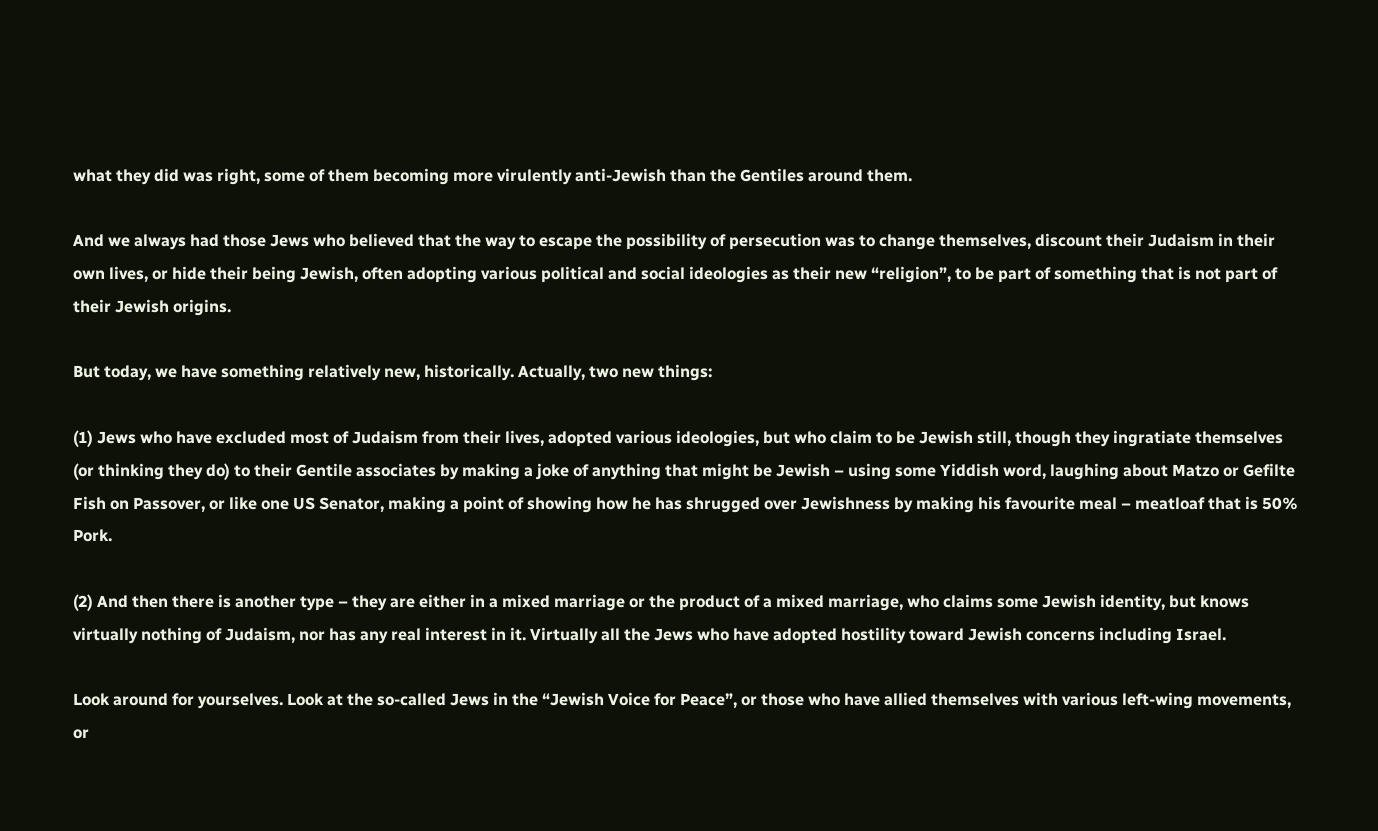what they did was right, some of them becoming more virulently anti-Jewish than the Gentiles around them.

And we always had those Jews who believed that the way to escape the possibility of persecution was to change themselves, discount their Judaism in their own lives, or hide their being Jewish, often adopting various political and social ideologies as their new “religion”, to be part of something that is not part of their Jewish origins.

But today, we have something relatively new, historically. Actually, two new things:

(1) Jews who have excluded most of Judaism from their lives, adopted various ideologies, but who claim to be Jewish still, though they ingratiate themselves (or thinking they do) to their Gentile associates by making a joke of anything that might be Jewish – using some Yiddish word, laughing about Matzo or Gefilte Fish on Passover, or like one US Senator, making a point of showing how he has shrugged over Jewishness by making his favourite meal – meatloaf that is 50% Pork.

(2) And then there is another type – they are either in a mixed marriage or the product of a mixed marriage, who claims some Jewish identity, but knows virtually nothing of Judaism, nor has any real interest in it. Virtually all the Jews who have adopted hostility toward Jewish concerns including Israel.

Look around for yourselves. Look at the so-called Jews in the “Jewish Voice for Peace”, or those who have allied themselves with various left-wing movements, or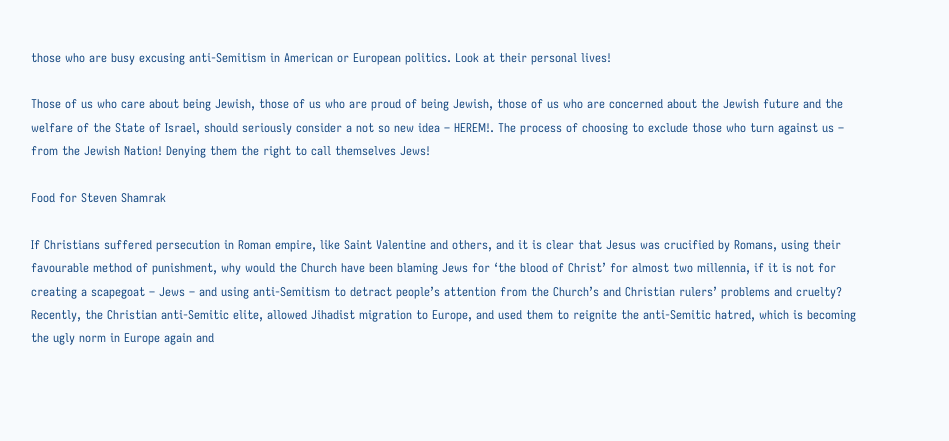those who are busy excusing anti-Semitism in American or European politics. Look at their personal lives!

Those of us who care about being Jewish, those of us who are proud of being Jewish, those of us who are concerned about the Jewish future and the welfare of the State of Israel, should seriously consider a not so new idea – HEREM!. The process of choosing to exclude those who turn against us – from the Jewish Nation! Denying them the right to call themselves Jews!

Food for Steven Shamrak

If Christians suffered persecution in Roman empire, like Saint Valentine and others, and it is clear that Jesus was crucified by Romans, using their favourable method of punishment, why would the Church have been blaming Jews for ‘the blood of Christ’ for almost two millennia, if it is not for creating a scapegoat – Jews – and using anti-Semitism to detract people’s attention from the Church’s and Christian rulers’ problems and cruelty? Recently, the Christian anti-Semitic elite, allowed Jihadist migration to Europe, and used them to reignite the anti-Semitic hatred, which is becoming the ugly norm in Europe again and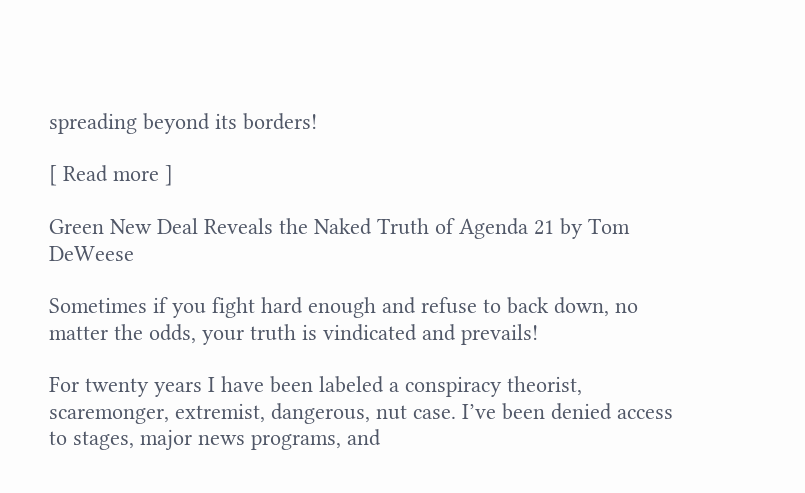spreading beyond its borders!

[ Read more ]

Green New Deal Reveals the Naked Truth of Agenda 21 by Tom DeWeese

Sometimes if you fight hard enough and refuse to back down, no matter the odds, your truth is vindicated and prevails!

For twenty years I have been labeled a conspiracy theorist, scaremonger, extremist, dangerous, nut case. I’ve been denied access to stages, major news programs, and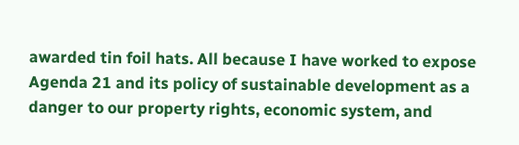awarded tin foil hats. All because I have worked to expose Agenda 21 and its policy of sustainable development as a danger to our property rights, economic system, and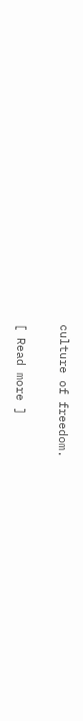culture of freedom.

[ Read more ]